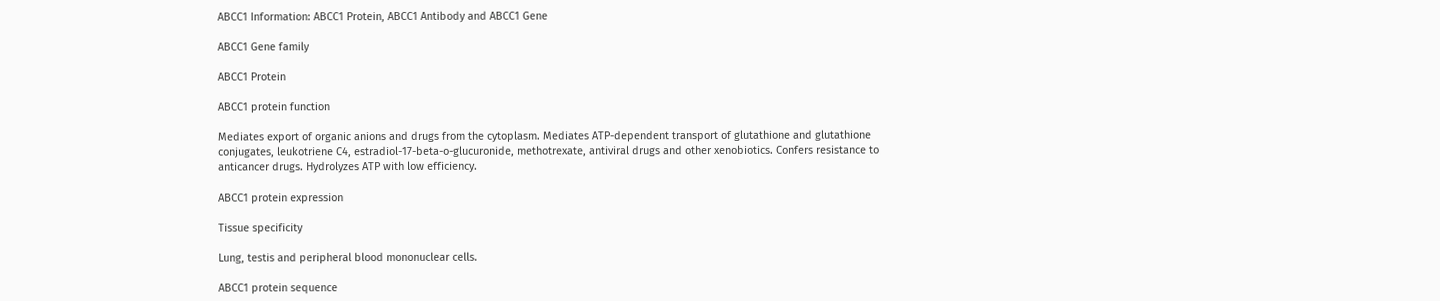ABCC1 Information: ABCC1 Protein, ABCC1 Antibody and ABCC1 Gene

ABCC1 Gene family

ABCC1 Protein

ABCC1 protein function

Mediates export of organic anions and drugs from the cytoplasm. Mediates ATP-dependent transport of glutathione and glutathione conjugates, leukotriene C4, estradiol-17-beta-o-glucuronide, methotrexate, antiviral drugs and other xenobiotics. Confers resistance to anticancer drugs. Hydrolyzes ATP with low efficiency.

ABCC1 protein expression

Tissue specificity

Lung, testis and peripheral blood mononuclear cells.

ABCC1 protein sequence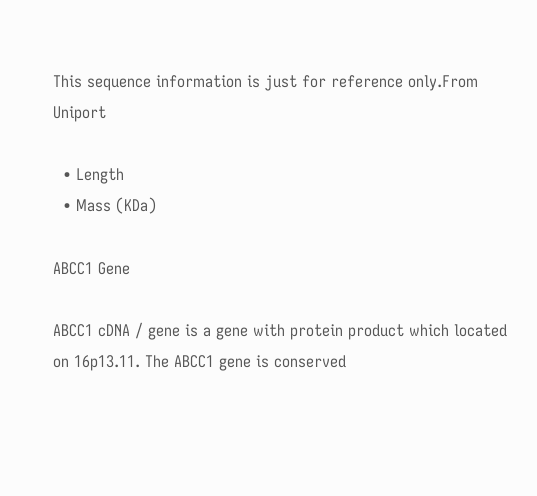This sequence information is just for reference only.From Uniport

  • Length
  • Mass (KDa)

ABCC1 Gene

ABCC1 cDNA / gene is a gene with protein product which located on 16p13.11. The ABCC1 gene is conserved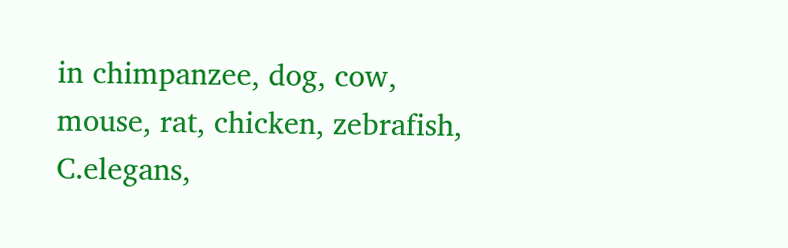in chimpanzee, dog, cow, mouse, rat, chicken, zebrafish, C.elegans,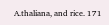A.thaliana, and rice. 171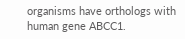organisms have orthologs with human gene ABCC1.